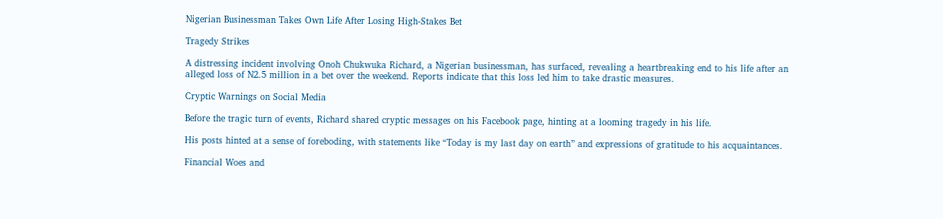Nigerian Businessman Takes Own Life After Losing High-Stakes Bet

Tragedy Strikes

A distressing incident involving Onoh Chukwuka Richard, a Nigerian businessman, has surfaced, revealing a heartbreaking end to his life after an alleged loss of N2.5 million in a bet over the weekend. Reports indicate that this loss led him to take drastic measures.

Cryptic Warnings on Social Media

Before the tragic turn of events, Richard shared cryptic messages on his Facebook page, hinting at a looming tragedy in his life.

His posts hinted at a sense of foreboding, with statements like “Today is my last day on earth” and expressions of gratitude to his acquaintances.

Financial Woes and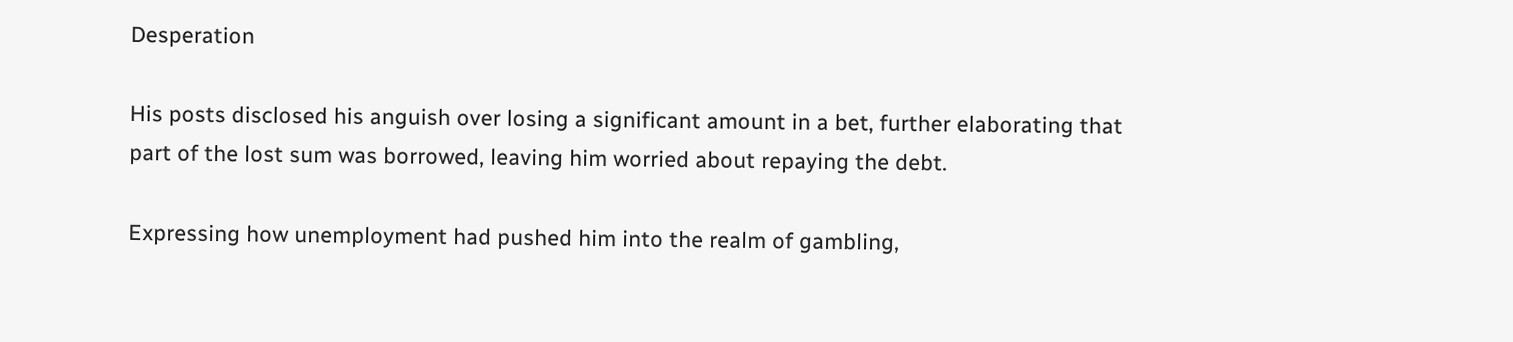Desperation

His posts disclosed his anguish over losing a significant amount in a bet, further elaborating that part of the lost sum was borrowed, leaving him worried about repaying the debt.

Expressing how unemployment had pushed him into the realm of gambling,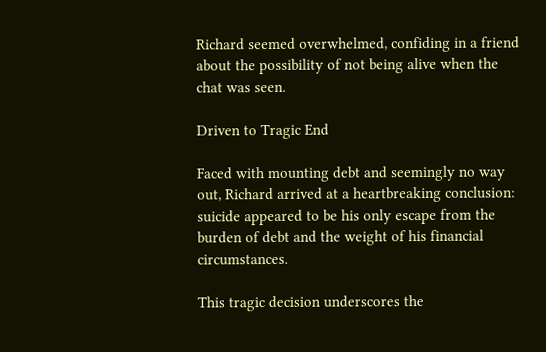Richard seemed overwhelmed, confiding in a friend about the possibility of not being alive when the chat was seen.

Driven to Tragic End

Faced with mounting debt and seemingly no way out, Richard arrived at a heartbreaking conclusion: suicide appeared to be his only escape from the burden of debt and the weight of his financial circumstances.

This tragic decision underscores the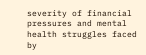severity of financial pressures and mental health struggles faced by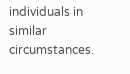individuals in similar circumstances.